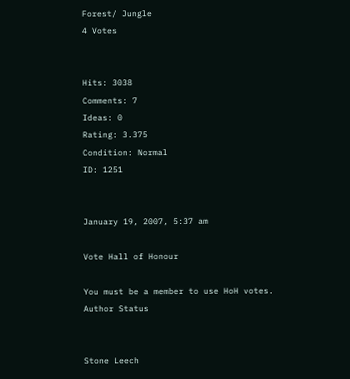Forest/ Jungle
4 Votes


Hits: 3038
Comments: 7
Ideas: 0
Rating: 3.375
Condition: Normal
ID: 1251


January 19, 2007, 5:37 am

Vote Hall of Honour

You must be a member to use HoH votes.
Author Status


Stone Leech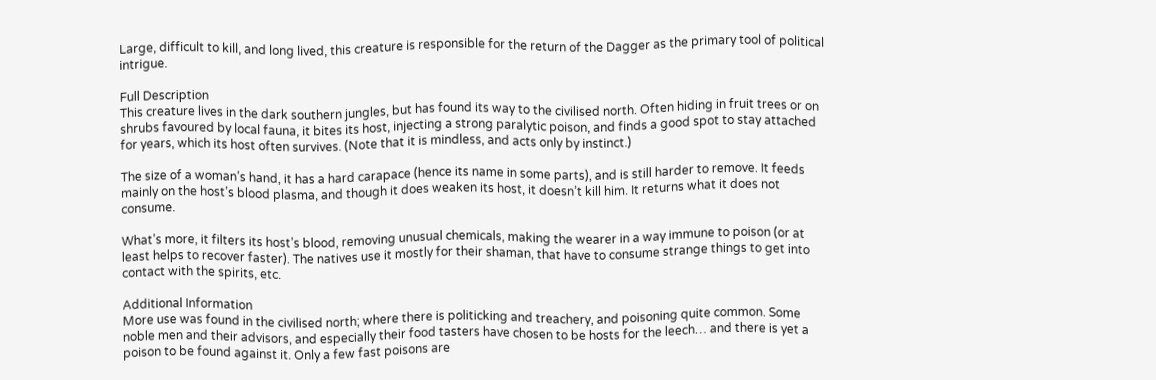Large, difficult to kill, and long lived, this creature is responsible for the return of the Dagger as the primary tool of political intrigue.

Full Description
This creature lives in the dark southern jungles, but has found its way to the civilised north. Often hiding in fruit trees or on shrubs favoured by local fauna, it bites its host, injecting a strong paralytic poison, and finds a good spot to stay attached for years, which its host often survives. (Note that it is mindless, and acts only by instinct.)

The size of a woman’s hand, it has a hard carapace (hence its name in some parts), and is still harder to remove. It feeds mainly on the host’s blood plasma, and though it does weaken its host, it doesn’t kill him. It returns what it does not consume.

What’s more, it filters its host’s blood, removing unusual chemicals, making the wearer in a way immune to poison (or at least helps to recover faster). The natives use it mostly for their shaman, that have to consume strange things to get into contact with the spirits, etc.

Additional Information
More use was found in the civilised north; where there is politicking and treachery, and poisoning quite common. Some noble men and their advisors, and especially their food tasters have chosen to be hosts for the leech… and there is yet a poison to be found against it. Only a few fast poisons are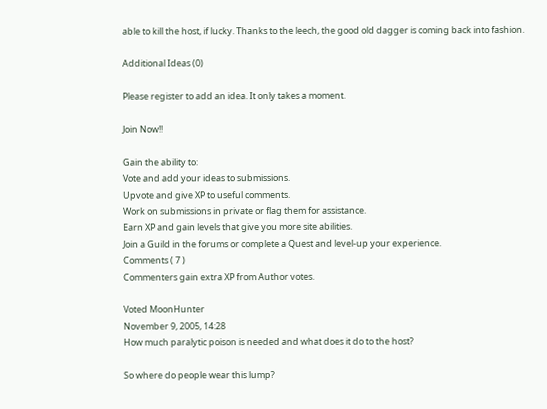able to kill the host, if lucky. Thanks to the leech, the good old dagger is coming back into fashion.

Additional Ideas (0)

Please register to add an idea. It only takes a moment.

Join Now!!

Gain the ability to:
Vote and add your ideas to submissions.
Upvote and give XP to useful comments.
Work on submissions in private or flag them for assistance.
Earn XP and gain levels that give you more site abilities.
Join a Guild in the forums or complete a Quest and level-up your experience.
Comments ( 7 )
Commenters gain extra XP from Author votes.

Voted MoonHunter
November 9, 2005, 14:28
How much paralytic poison is needed and what does it do to the host?

So where do people wear this lump?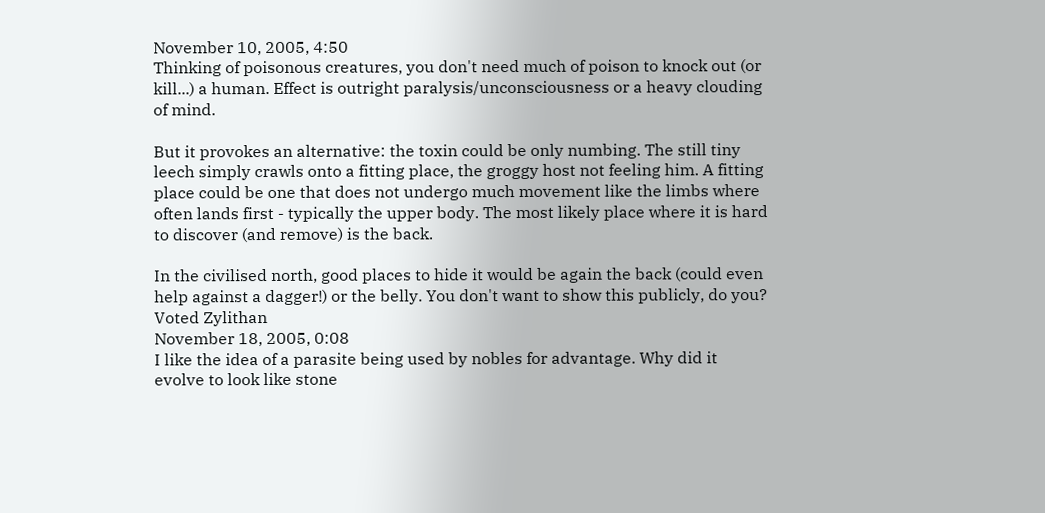November 10, 2005, 4:50
Thinking of poisonous creatures, you don't need much of poison to knock out (or kill...) a human. Effect is outright paralysis/unconsciousness or a heavy clouding of mind.

But it provokes an alternative: the toxin could be only numbing. The still tiny leech simply crawls onto a fitting place, the groggy host not feeling him. A fitting place could be one that does not undergo much movement like the limbs where often lands first - typically the upper body. The most likely place where it is hard to discover (and remove) is the back.

In the civilised north, good places to hide it would be again the back (could even help against a dagger!) or the belly. You don't want to show this publicly, do you?
Voted Zylithan
November 18, 2005, 0:08
I like the idea of a parasite being used by nobles for advantage. Why did it evolve to look like stone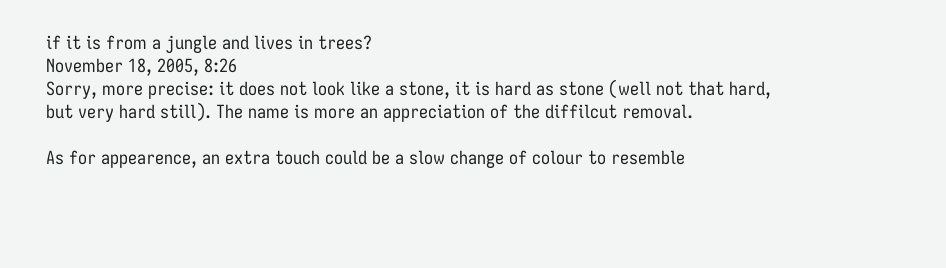if it is from a jungle and lives in trees?
November 18, 2005, 8:26
Sorry, more precise: it does not look like a stone, it is hard as stone (well not that hard, but very hard still). The name is more an appreciation of the diffilcut removal.

As for appearence, an extra touch could be a slow change of colour to resemble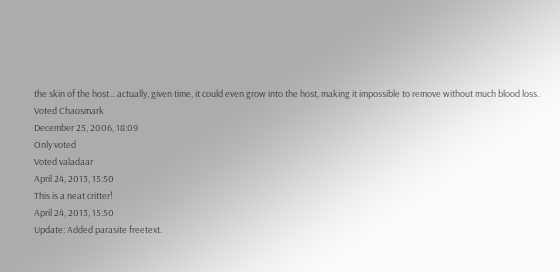the skin of the host... actually, given time, it could even grow into the host, making it impossible to remove without much blood loss.
Voted Chaosmark
December 25, 2006, 18:09
Only voted
Voted valadaar
April 24, 2013, 15:50
This is a neat critter!
April 24, 2013, 15:50
Update: Added parasite freetext.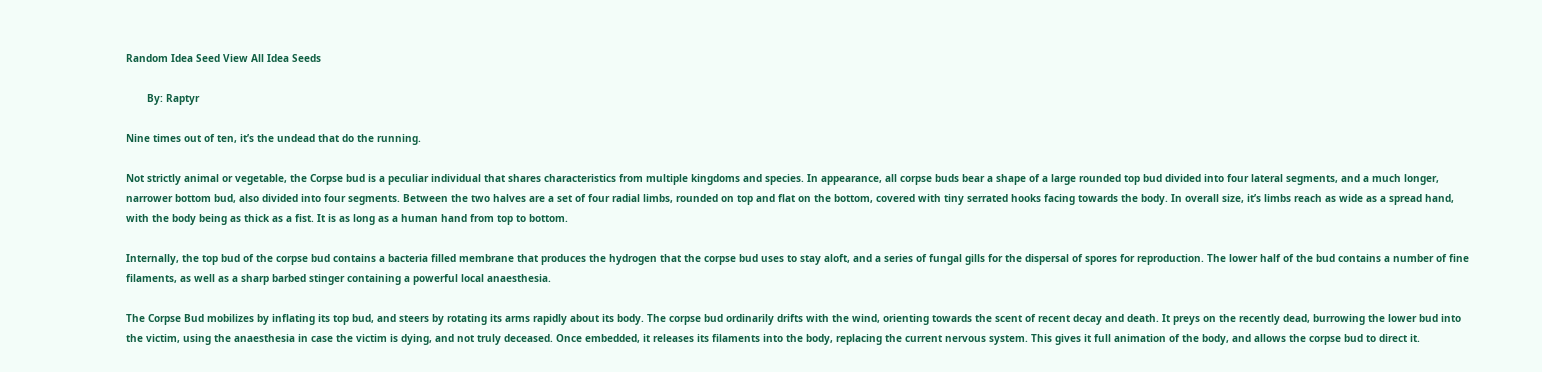Random Idea Seed View All Idea Seeds

       By: Raptyr

Nine times out of ten, it’s the undead that do the running.

Not strictly animal or vegetable, the Corpse bud is a peculiar individual that shares characteristics from multiple kingdoms and species. In appearance, all corpse buds bear a shape of a large rounded top bud divided into four lateral segments, and a much longer, narrower bottom bud, also divided into four segments. Between the two halves are a set of four radial limbs, rounded on top and flat on the bottom, covered with tiny serrated hooks facing towards the body. In overall size, it’s limbs reach as wide as a spread hand, with the body being as thick as a fist. It is as long as a human hand from top to bottom.

Internally, the top bud of the corpse bud contains a bacteria filled membrane that produces the hydrogen that the corpse bud uses to stay aloft, and a series of fungal gills for the dispersal of spores for reproduction. The lower half of the bud contains a number of fine filaments, as well as a sharp barbed stinger containing a powerful local anaesthesia.

The Corpse Bud mobilizes by inflating its top bud, and steers by rotating its arms rapidly about its body. The corpse bud ordinarily drifts with the wind, orienting towards the scent of recent decay and death. It preys on the recently dead, burrowing the lower bud into the victim, using the anaesthesia in case the victim is dying, and not truly deceased. Once embedded, it releases its filaments into the body, replacing the current nervous system. This gives it full animation of the body, and allows the corpse bud to direct it.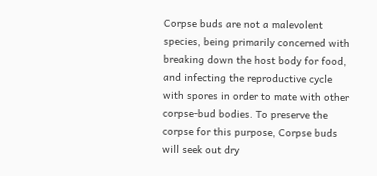Corpse buds are not a malevolent species, being primarily concerned with breaking down the host body for food, and infecting the reproductive cycle with spores in order to mate with other corpse-bud bodies. To preserve the corpse for this purpose, Corpse buds will seek out dry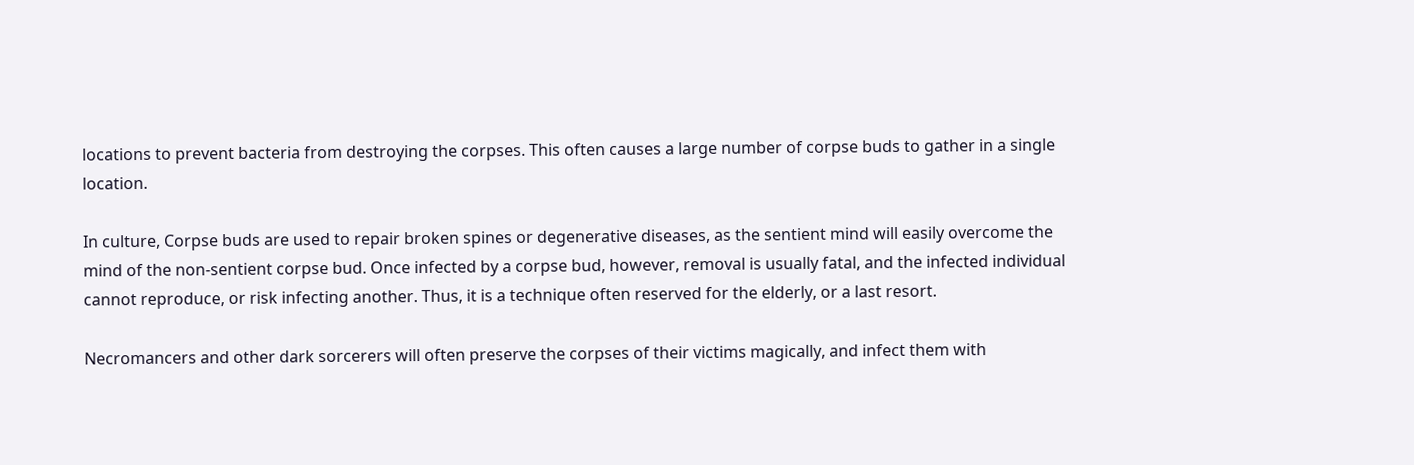locations to prevent bacteria from destroying the corpses. This often causes a large number of corpse buds to gather in a single location.

In culture, Corpse buds are used to repair broken spines or degenerative diseases, as the sentient mind will easily overcome the mind of the non-sentient corpse bud. Once infected by a corpse bud, however, removal is usually fatal, and the infected individual cannot reproduce, or risk infecting another. Thus, it is a technique often reserved for the elderly, or a last resort.

Necromancers and other dark sorcerers will often preserve the corpses of their victims magically, and infect them with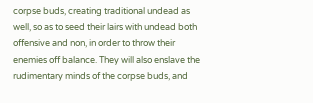corpse buds, creating traditional undead as well, so as to seed their lairs with undead both offensive and non, in order to throw their enemies off balance. They will also enslave the rudimentary minds of the corpse buds, and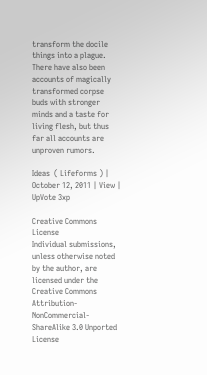transform the docile things into a plague. There have also been accounts of magically transformed corpse buds with stronger minds and a taste for living flesh, but thus far all accounts are unproven rumors.

Ideas  ( Lifeforms ) | October 12, 2011 | View | UpVote 3xp

Creative Commons License
Individual submissions, unless otherwise noted by the author, are licensed under the
Creative Commons Attribution-NonCommercial-ShareAlike 3.0 Unported License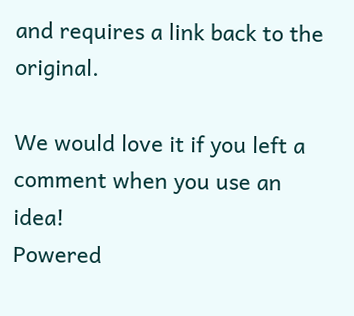and requires a link back to the original.

We would love it if you left a comment when you use an idea!
Powered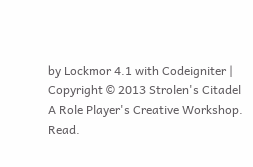by Lockmor 4.1 with Codeigniter | Copyright © 2013 Strolen's Citadel
A Role Player's Creative Workshop.
Read.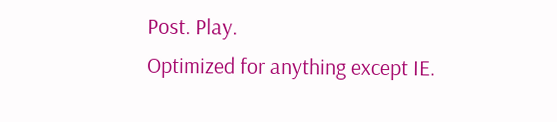Post. Play.
Optimized for anything except IE.